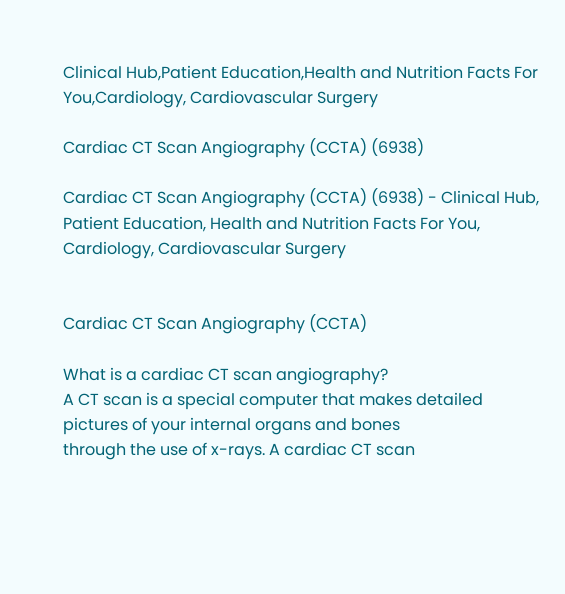Clinical Hub,Patient Education,Health and Nutrition Facts For You,Cardiology, Cardiovascular Surgery

Cardiac CT Scan Angiography (CCTA) (6938)

Cardiac CT Scan Angiography (CCTA) (6938) - Clinical Hub, Patient Education, Health and Nutrition Facts For You, Cardiology, Cardiovascular Surgery


Cardiac CT Scan Angiography (CCTA)

What is a cardiac CT scan angiography?
A CT scan is a special computer that makes detailed pictures of your internal organs and bones
through the use of x-rays. A cardiac CT scan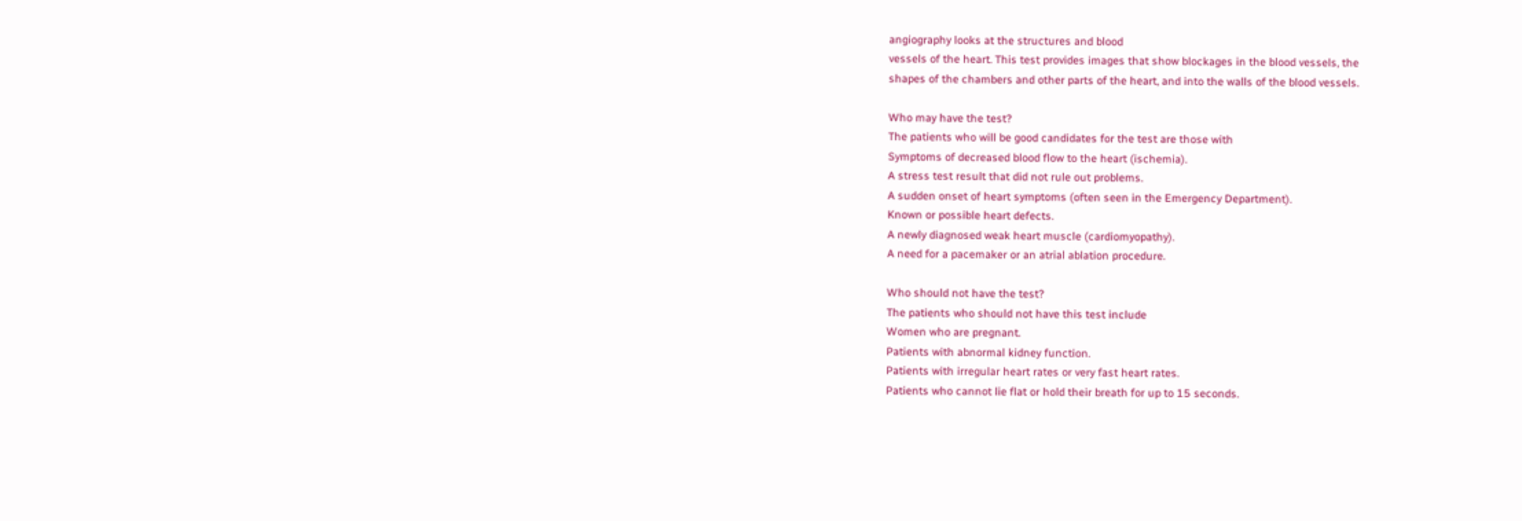angiography looks at the structures and blood
vessels of the heart. This test provides images that show blockages in the blood vessels, the
shapes of the chambers and other parts of the heart, and into the walls of the blood vessels.

Who may have the test?
The patients who will be good candidates for the test are those with
Symptoms of decreased blood flow to the heart (ischemia).
A stress test result that did not rule out problems.
A sudden onset of heart symptoms (often seen in the Emergency Department).
Known or possible heart defects.
A newly diagnosed weak heart muscle (cardiomyopathy).
A need for a pacemaker or an atrial ablation procedure.

Who should not have the test?
The patients who should not have this test include
Women who are pregnant.
Patients with abnormal kidney function.
Patients with irregular heart rates or very fast heart rates.
Patients who cannot lie flat or hold their breath for up to 15 seconds.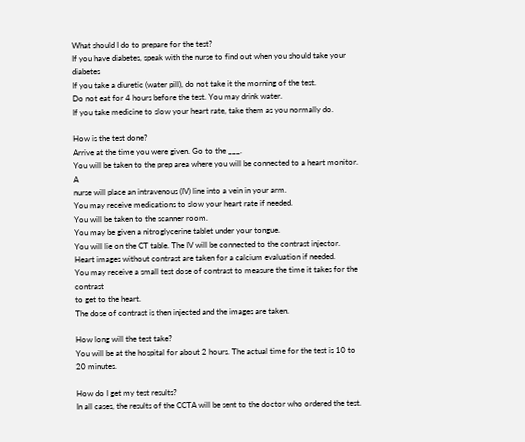What should I do to prepare for the test?
If you have diabetes, speak with the nurse to find out when you should take your diabetes
If you take a diuretic (water pill), do not take it the morning of the test.
Do not eat for 4 hours before the test. You may drink water.
If you take medicine to slow your heart rate, take them as you normally do.

How is the test done?
Arrive at the time you were given. Go to the ___.
You will be taken to the prep area where you will be connected to a heart monitor. A
nurse will place an intravenous (IV) line into a vein in your arm.
You may receive medications to slow your heart rate if needed.
You will be taken to the scanner room.
You may be given a nitroglycerine tablet under your tongue.
You will lie on the CT table. The IV will be connected to the contrast injector.
Heart images without contrast are taken for a calcium evaluation if needed.
You may receive a small test dose of contrast to measure the time it takes for the contrast
to get to the heart.
The dose of contrast is then injected and the images are taken.

How long will the test take?
You will be at the hospital for about 2 hours. The actual time for the test is 10 to 20 minutes.

How do I get my test results?
In all cases, the results of the CCTA will be sent to the doctor who ordered the test.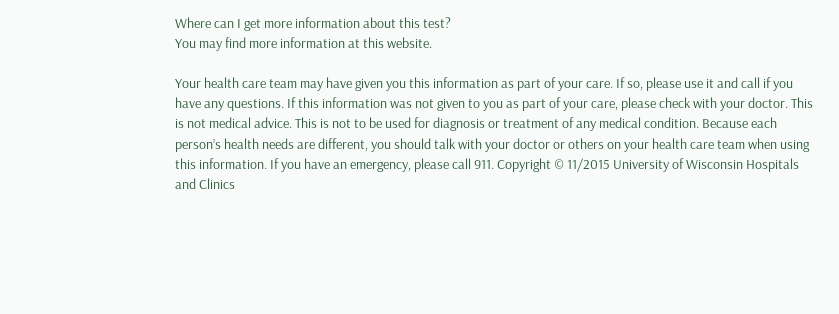Where can I get more information about this test?
You may find more information at this website.

Your health care team may have given you this information as part of your care. If so, please use it and call if you
have any questions. If this information was not given to you as part of your care, please check with your doctor. This
is not medical advice. This is not to be used for diagnosis or treatment of any medical condition. Because each
person’s health needs are different, you should talk with your doctor or others on your health care team when using
this information. If you have an emergency, please call 911. Copyright © 11/2015 University of Wisconsin Hospitals
and Clinics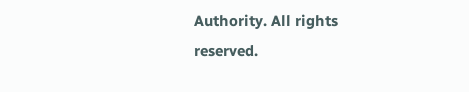Authority. All rights reserved.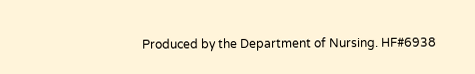Produced by the Department of Nursing. HF#6938